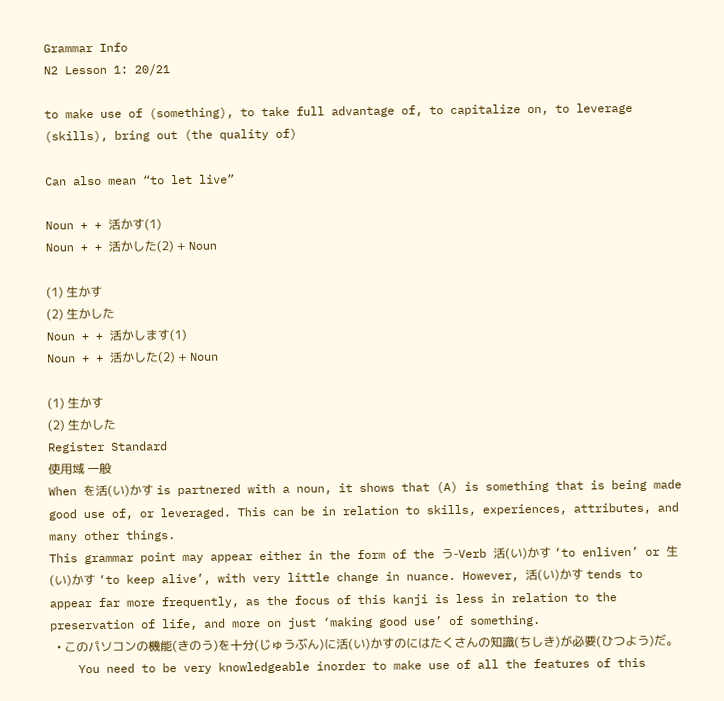Grammar Info
N2 Lesson 1: 20/21

to make use of (something), to take full advantage of, to capitalize on, to leverage (skills), bring out (the quality of)

Can also mean “to let live”

Noun + + 活かす(1)
Noun + + 活かした(2) + Noun

(1) 生かす
(2) 生かした
Noun + + 活かします(1)
Noun + + 活かした(2) + Noun

(1) 生かす
(2) 生かした
Register Standard
使用域 一般
When を活(い)かす is partnered with a noun, it shows that (A) is something that is being made good use of, or leveraged. This can be in relation to skills, experiences, attributes, and many other things.
This grammar point may appear either in the form of the う-Verb 活(い)かす ‘to enliven’ or 生(い)かす ‘to keep alive’, with very little change in nuance. However, 活(い)かす tends to appear far more frequently, as the focus of this kanji is less in relation to the preservation of life, and more on just ‘making good use’ of something.
  • このパソコンの機能(きのう)を十分(じゅうぶん)に活(い)かすのにはたくさんの知識(ちしき)が必要(ひつよう)だ。
    You need to be very knowledgeable inorder to make use of all the features of this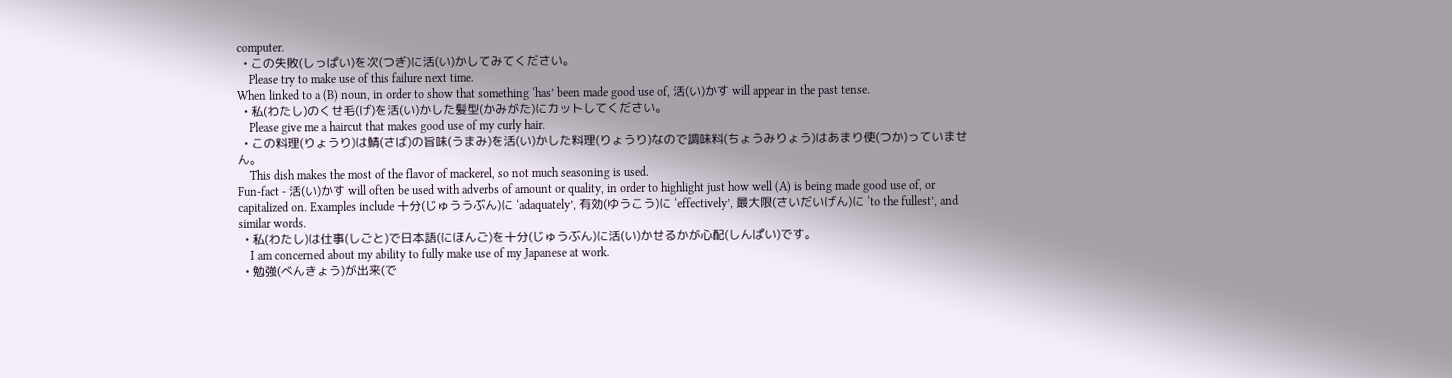computer.
  • この失敗(しっぱい)を次(つぎ)に活(い)かしてみてください。
    Please try to make use of this failure next time.
When linked to a (B) noun, in order to show that something ‘has’ been made good use of, 活(い)かす will appear in the past tense.
  • 私(わたし)のくせ毛(げ)を活(い)かした髪型(かみがた)にカットしてください。
    Please give me a haircut that makes good use of my curly hair.
  • この料理(りょうり)は鯖(さば)の旨味(うまみ)を活(い)かした料理(りょうり)なので調味料(ちょうみりょう)はあまり使(つか)っていません。
    This dish makes the most of the flavor of mackerel, so not much seasoning is used.
Fun-fact - 活(い)かす will often be used with adverbs of amount or quality, in order to highlight just how well (A) is being made good use of, or capitalized on. Examples include 十分(じゅううぶん)に ‘adaquately’, 有効(ゆうこう)に ‘effectively’, 最大限(さいだいげん)に ‘to the fullest’, and similar words.
  • 私(わたし)は仕事(しごと)で日本語(にほんご)を十分(じゅうぶん)に活(い)かせるかが心配(しんぱい)です。
    I am concerned about my ability to fully make use of my Japanese at work.
  • 勉強(べんきょう)が出来(で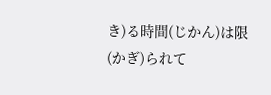き)る時間(じかん)は限(かぎ)られて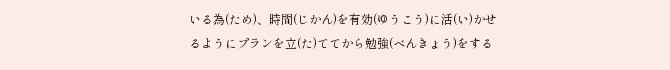いる為(ため)、時間(じかん)を有効(ゆうこう)に活(い)かせるようにプランを立(た)ててから勉強(べんきょう)をする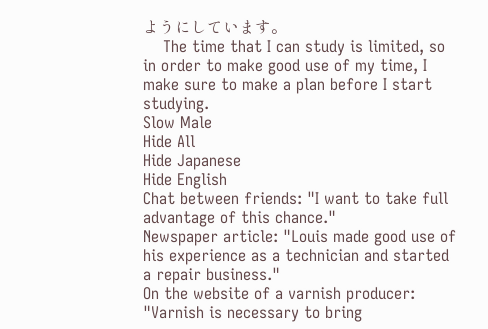ようにしています。
    The time that I can study is limited, so in order to make good use of my time, I make sure to make a plan before I start studying.
Slow Male
Hide All
Hide Japanese
Hide English
Chat between friends: "I want to take full advantage of this chance."
Newspaper article: "Louis made good use of his experience as a technician and started a repair business."
On the website of a varnish producer: "Varnish is necessary to bring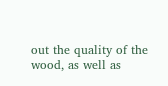out the quality of the wood, as well as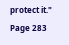protect it."
Page 283